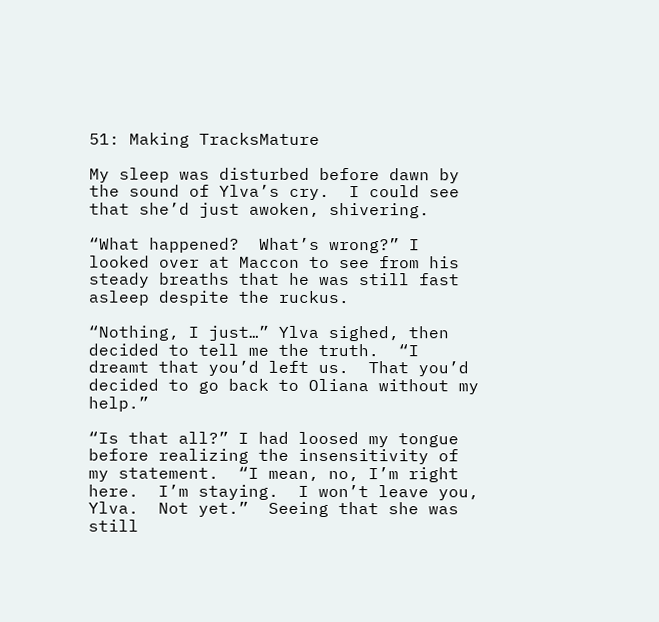51: Making TracksMature

My sleep was disturbed before dawn by the sound of Ylva’s cry.  I could see that she’d just awoken, shivering.

“What happened?  What’s wrong?” I looked over at Maccon to see from his steady breaths that he was still fast asleep despite the ruckus.

“Nothing, I just…” Ylva sighed, then decided to tell me the truth.  “I dreamt that you’d left us.  That you’d decided to go back to Oliana without my help.”

“Is that all?” I had loosed my tongue before realizing the insensitivity of my statement.  “I mean, no, I’m right here.  I’m staying.  I won’t leave you, Ylva.  Not yet.”  Seeing that she was still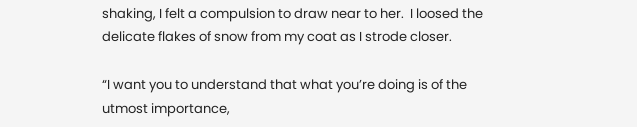shaking, I felt a compulsion to draw near to her.  I loosed the delicate flakes of snow from my coat as I strode closer.

“I want you to understand that what you’re doing is of the utmost importance,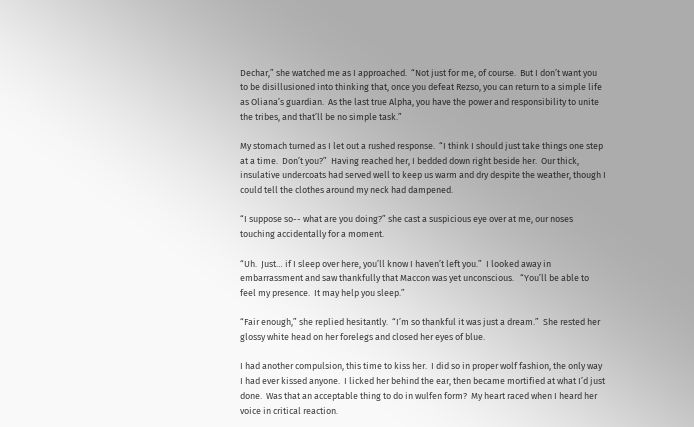Dechar,” she watched me as I approached.  “Not just for me, of course.  But I don’t want you to be disillusioned into thinking that, once you defeat Rezso, you can return to a simple life as Oliana’s guardian.  As the last true Alpha, you have the power and responsibility to unite the tribes, and that’ll be no simple task.”

My stomach turned as I let out a rushed response.  “I think I should just take things one step at a time.  Don’t you?”  Having reached her, I bedded down right beside her.  Our thick, insulative undercoats had served well to keep us warm and dry despite the weather, though I could tell the clothes around my neck had dampened.

“I suppose so-- what are you doing?” she cast a suspicious eye over at me, our noses touching accidentally for a moment.

“Uh.  Just… if I sleep over here, you’ll know I haven’t left you.”  I looked away in embarrassment and saw thankfully that Maccon was yet unconscious.   “You’ll be able to feel my presence.  It may help you sleep.”

“Fair enough,” she replied hesitantly.  “I’m so thankful it was just a dream.”  She rested her glossy white head on her forelegs and closed her eyes of blue.

I had another compulsion, this time to kiss her.  I did so in proper wolf fashion, the only way I had ever kissed anyone.  I licked her behind the ear, then became mortified at what I’d just done.  Was that an acceptable thing to do in wulfen form?  My heart raced when I heard her voice in critical reaction.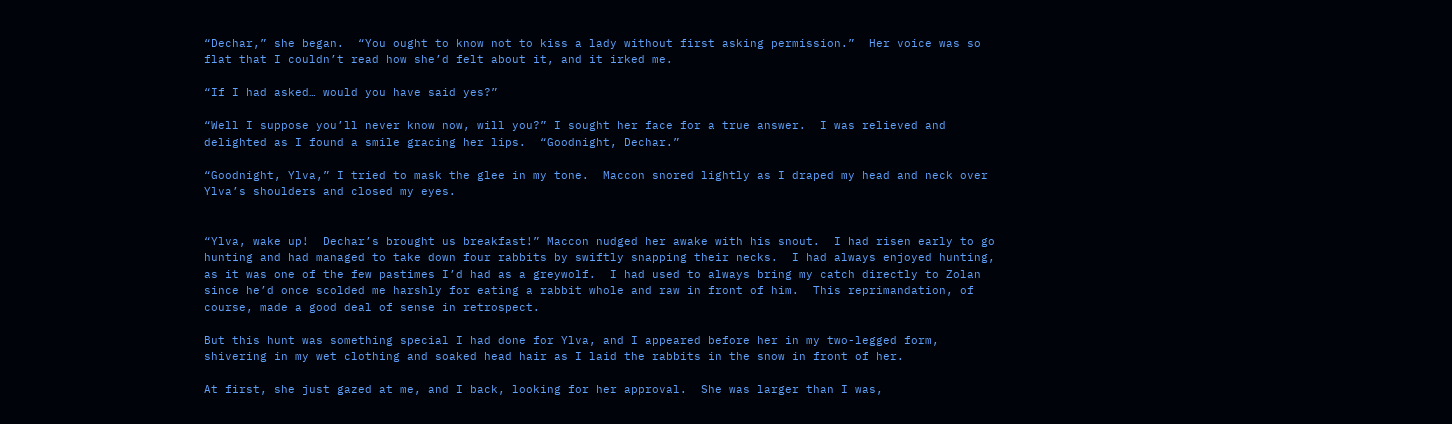“Dechar,” she began.  “You ought to know not to kiss a lady without first asking permission.”  Her voice was so flat that I couldn’t read how she’d felt about it, and it irked me.

“If I had asked… would you have said yes?”

“Well I suppose you’ll never know now, will you?” I sought her face for a true answer.  I was relieved and delighted as I found a smile gracing her lips.  “Goodnight, Dechar.”

“Goodnight, Ylva,” I tried to mask the glee in my tone.  Maccon snored lightly as I draped my head and neck over Ylva’s shoulders and closed my eyes.


“Ylva, wake up!  Dechar’s brought us breakfast!” Maccon nudged her awake with his snout.  I had risen early to go hunting and had managed to take down four rabbits by swiftly snapping their necks.  I had always enjoyed hunting, as it was one of the few pastimes I’d had as a greywolf.  I had used to always bring my catch directly to Zolan since he’d once scolded me harshly for eating a rabbit whole and raw in front of him.  This reprimandation, of course, made a good deal of sense in retrospect.

But this hunt was something special I had done for Ylva, and I appeared before her in my two-legged form, shivering in my wet clothing and soaked head hair as I laid the rabbits in the snow in front of her.

At first, she just gazed at me, and I back, looking for her approval.  She was larger than I was,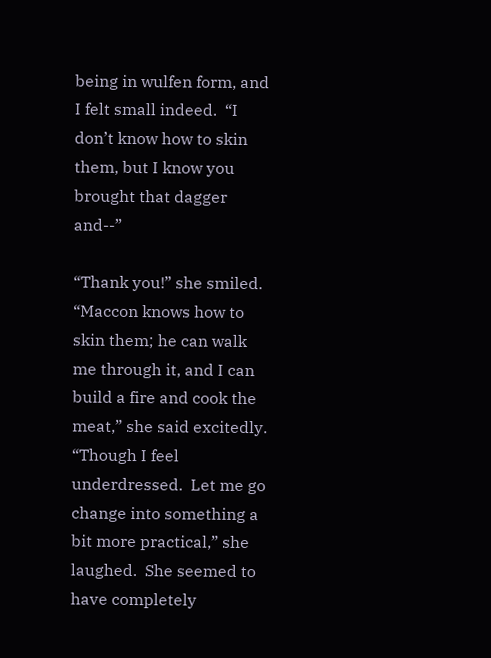being in wulfen form, and I felt small indeed.  “I don’t know how to skin them, but I know you brought that dagger and--”

“Thank you!” she smiled.  “Maccon knows how to skin them; he can walk me through it, and I can build a fire and cook the meat,” she said excitedly.  “Though I feel underdressed.  Let me go change into something a bit more practical,” she laughed.  She seemed to have completely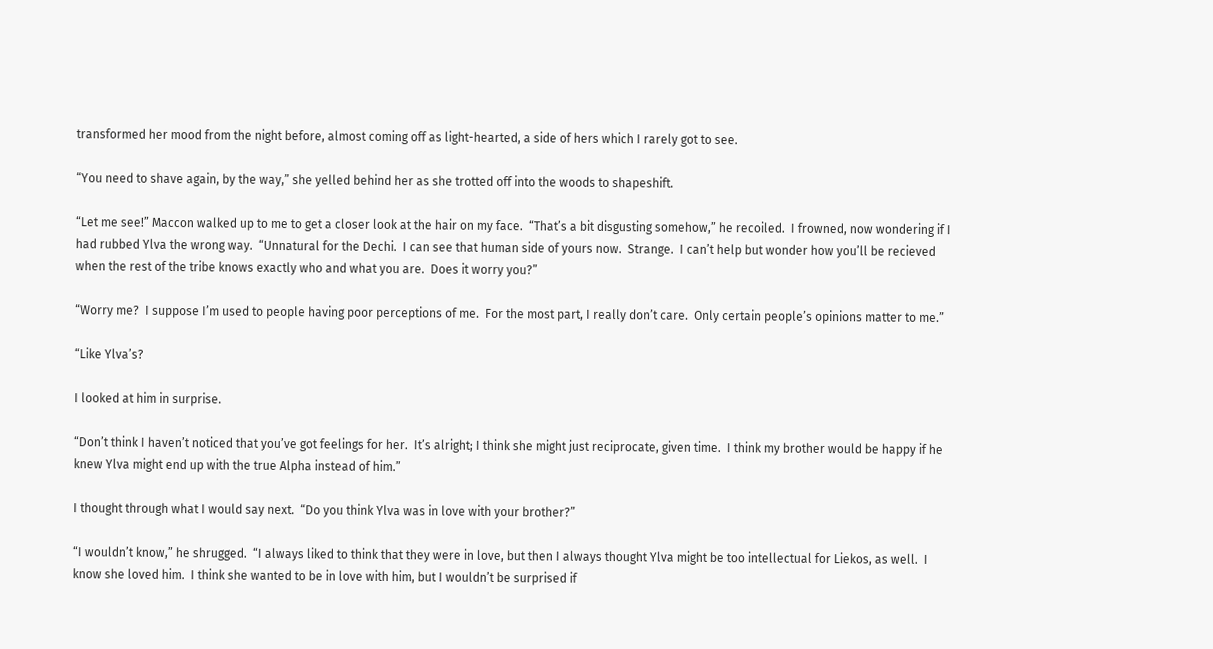transformed her mood from the night before, almost coming off as light-hearted, a side of hers which I rarely got to see.

“You need to shave again, by the way,” she yelled behind her as she trotted off into the woods to shapeshift.

“Let me see!” Maccon walked up to me to get a closer look at the hair on my face.  “That’s a bit disgusting somehow,” he recoiled.  I frowned, now wondering if I had rubbed Ylva the wrong way.  “Unnatural for the Dechi.  I can see that human side of yours now.  Strange.  I can’t help but wonder how you’ll be recieved when the rest of the tribe knows exactly who and what you are.  Does it worry you?”

“Worry me?  I suppose I’m used to people having poor perceptions of me.  For the most part, I really don’t care.  Only certain people’s opinions matter to me.”

“Like Ylva’s?

I looked at him in surprise.

“Don’t think I haven’t noticed that you’ve got feelings for her.  It’s alright; I think she might just reciprocate, given time.  I think my brother would be happy if he knew Ylva might end up with the true Alpha instead of him.”

I thought through what I would say next.  “Do you think Ylva was in love with your brother?”

“I wouldn’t know,” he shrugged.  “I always liked to think that they were in love, but then I always thought Ylva might be too intellectual for Liekos, as well.  I know she loved him.  I think she wanted to be in love with him, but I wouldn’t be surprised if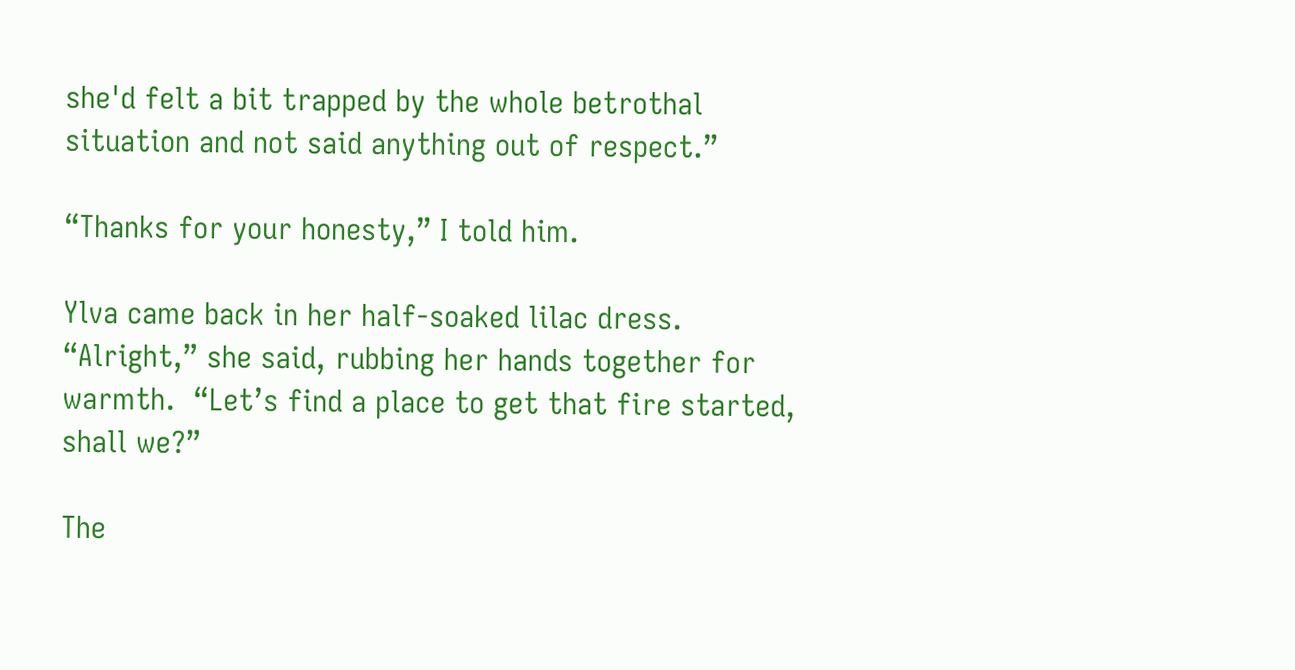she'd felt a bit trapped by the whole betrothal situation and not said anything out of respect.”

“Thanks for your honesty,” I told him.

Ylva came back in her half-soaked lilac dress.  “Alright,” she said, rubbing her hands together for warmth.  “Let’s find a place to get that fire started, shall we?”

The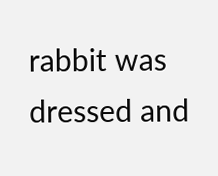rabbit was dressed and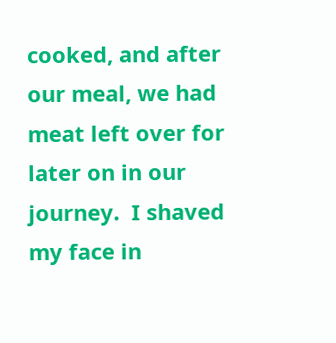cooked, and after our meal, we had meat left over for later on in our journey.  I shaved my face in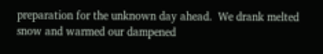preparation for the unknown day ahead.  We drank melted snow and warmed our dampened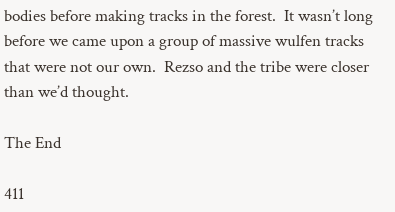bodies before making tracks in the forest.  It wasn’t long before we came upon a group of massive wulfen tracks that were not our own.  Rezso and the tribe were closer than we’d thought.

The End

411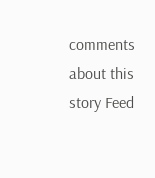comments about this story Feed